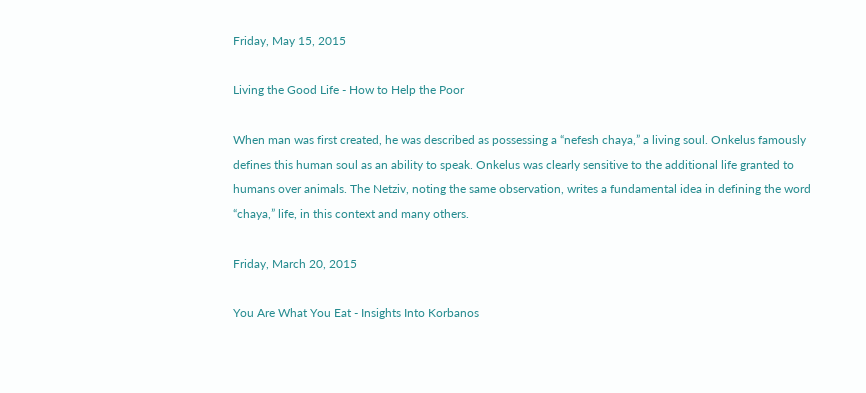Friday, May 15, 2015

Living the Good Life - How to Help the Poor

When man was first created, he was described as possessing a “nefesh chaya,” a living soul. Onkelus famously defines this human soul as an ability to speak. Onkelus was clearly sensitive to the additional life granted to humans over animals. The Netziv, noting the same observation, writes a fundamental idea in defining the word “chaya,” life, in this context and many others.

Friday, March 20, 2015

You Are What You Eat - Insights Into Korbanos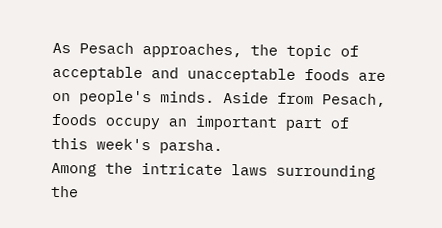As Pesach approaches, the topic of acceptable and unacceptable foods are on people's minds. Aside from Pesach, foods occupy an important part of this week's parsha.
Among the intricate laws surrounding the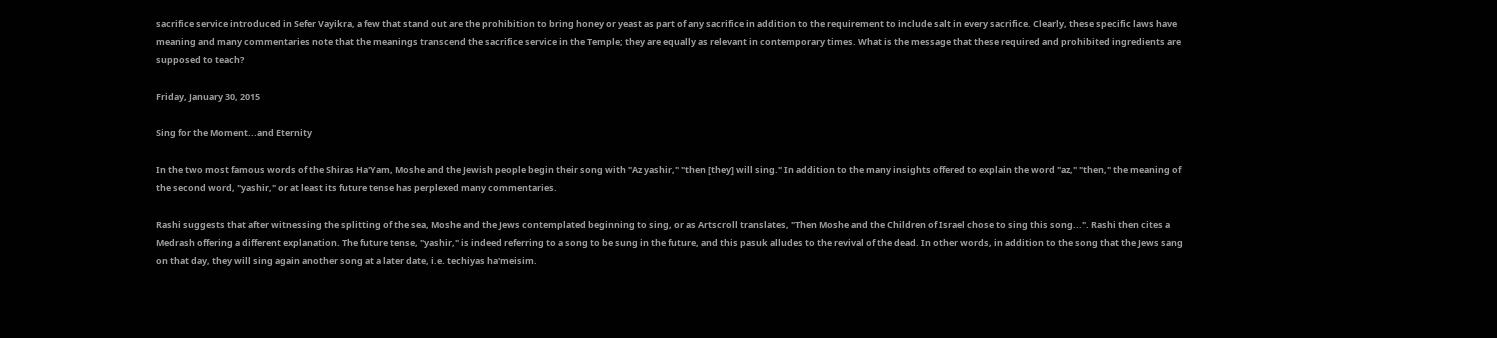sacrifice service introduced in Sefer Vayikra, a few that stand out are the prohibition to bring honey or yeast as part of any sacrifice in addition to the requirement to include salt in every sacrifice. Clearly, these specific laws have meaning and many commentaries note that the meanings transcend the sacrifice service in the Temple; they are equally as relevant in contemporary times. What is the message that these required and prohibited ingredients are supposed to teach?

Friday, January 30, 2015

Sing for the Moment...and Eternity

In the two most famous words of the Shiras Ha'Yam, Moshe and the Jewish people begin their song with "Az yashir," "then [they] will sing." In addition to the many insights offered to explain the word "az," "then," the meaning of the second word, "yashir," or at least its future tense has perplexed many commentaries.

Rashi suggests that after witnessing the splitting of the sea, Moshe and the Jews contemplated beginning to sing, or as Artscroll translates, "Then Moshe and the Children of Israel chose to sing this song...". Rashi then cites a Medrash offering a different explanation. The future tense, "yashir," is indeed referring to a song to be sung in the future, and this pasuk alludes to the revival of the dead. In other words, in addition to the song that the Jews sang on that day, they will sing again another song at a later date, i.e. techiyas ha'meisim.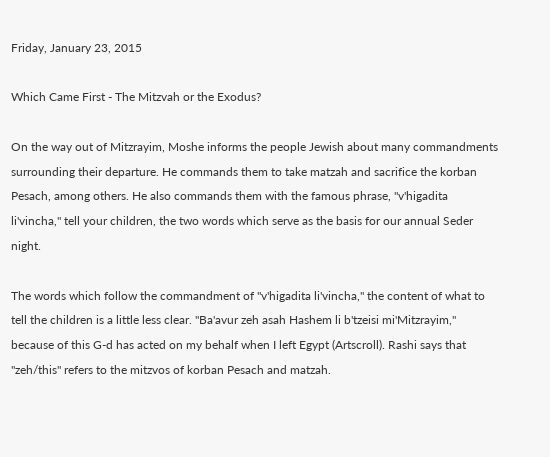Friday, January 23, 2015

Which Came First - The Mitzvah or the Exodus?

On the way out of Mitzrayim, Moshe informs the people Jewish about many commandments surrounding their departure. He commands them to take matzah and sacrifice the korban Pesach, among others. He also commands them with the famous phrase, "v'higadita li'vincha," tell your children, the two words which serve as the basis for our annual Seder night.

The words which follow the commandment of "v'higadita li'vincha," the content of what to tell the children is a little less clear. "Ba'avur zeh asah Hashem li b'tzeisi mi'Mitzrayim," because of this G-d has acted on my behalf when I left Egypt (Artscroll). Rashi says that "zeh/this" refers to the mitzvos of korban Pesach and matzah.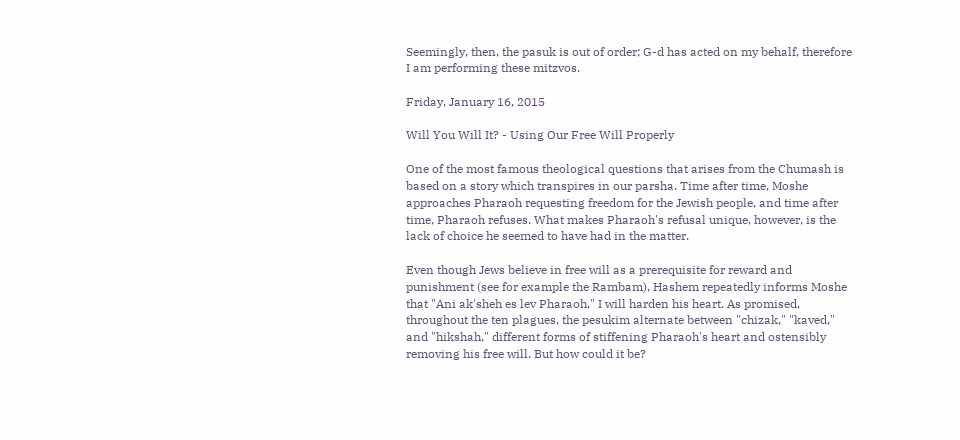Seemingly, then, the pasuk is out of order; G-d has acted on my behalf, therefore I am performing these mitzvos.

Friday, January 16, 2015

Will You Will It? - Using Our Free Will Properly

One of the most famous theological questions that arises from the Chumash is based on a story which transpires in our parsha. Time after time, Moshe approaches Pharaoh requesting freedom for the Jewish people, and time after time, Pharaoh refuses. What makes Pharaoh's refusal unique, however, is the lack of choice he seemed to have had in the matter.

Even though Jews believe in free will as a prerequisite for reward and punishment (see for example the Rambam), Hashem repeatedly informs Moshe that "Ani ak'sheh es lev Pharaoh," I will harden his heart. As promised, throughout the ten plagues, the pesukim alternate between "chizak," "kaved," and "hikshah," different forms of stiffening Pharaoh's heart and ostensibly removing his free will. But how could it be?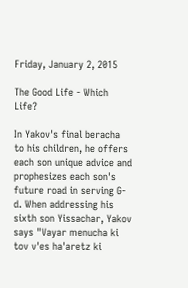Friday, January 2, 2015

The Good Life - Which Life?

In Yakov's final beracha to his children, he offers each son unique advice and prophesizes each son's future road in serving G-d. When addressing his sixth son Yissachar, Yakov says "Vayar menucha ki tov v'es ha'aretz ki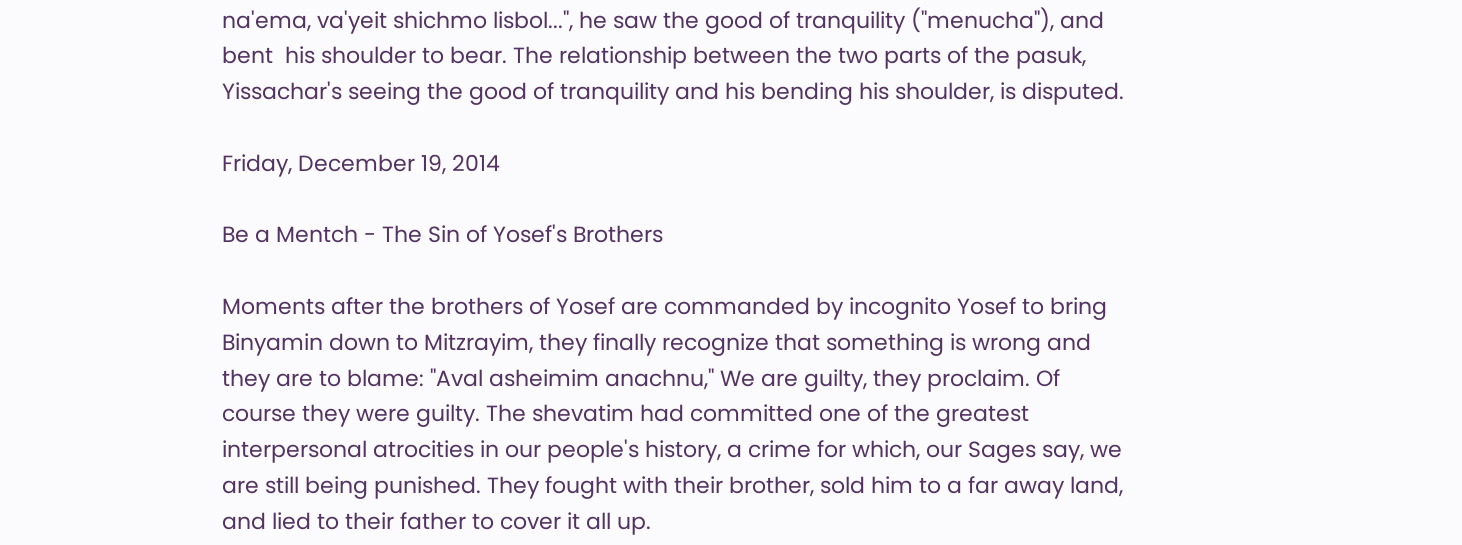na'ema, va'yeit shichmo lisbol...", he saw the good of tranquility ("menucha"), and bent  his shoulder to bear. The relationship between the two parts of the pasuk, Yissachar's seeing the good of tranquility and his bending his shoulder, is disputed.

Friday, December 19, 2014

Be a Mentch - The Sin of Yosef's Brothers

Moments after the brothers of Yosef are commanded by incognito Yosef to bring Binyamin down to Mitzrayim, they finally recognize that something is wrong and they are to blame: "Aval asheimim anachnu," We are guilty, they proclaim. Of course they were guilty. The shevatim had committed one of the greatest interpersonal atrocities in our people's history, a crime for which, our Sages say, we are still being punished. They fought with their brother, sold him to a far away land, and lied to their father to cover it all up.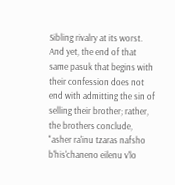Sibling rivalry at its worst. And yet, the end of that same pasuk that begins with their confession does not end with admitting the sin of selling their brother; rather, the brothers conclude, "asher ra'inu tzaras nafsho b'his'chaneno eilenu v'lo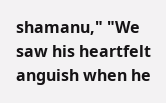shamanu," "We saw his heartfelt anguish when he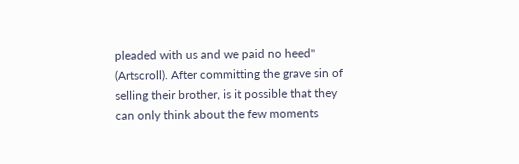pleaded with us and we paid no heed" (Artscroll). After committing the grave sin of selling their brother, is it possible that they can only think about the few moments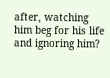after, watching him beg for his life and ignoring him?